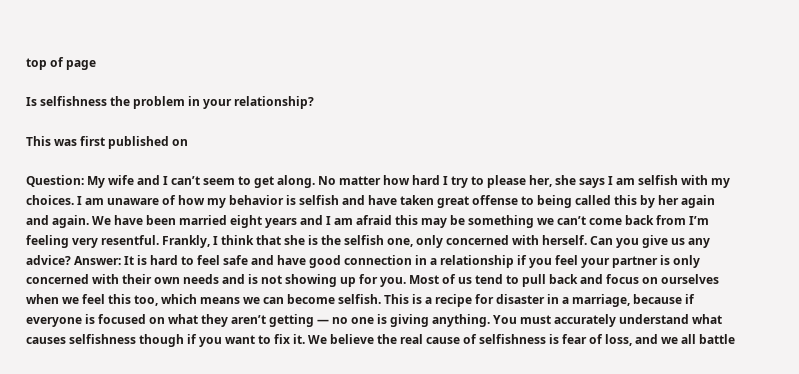top of page

Is selfishness the problem in your relationship?

This was first published on

Question: My wife and I can’t seem to get along. No matter how hard I try to please her, she says I am selfish with my choices. I am unaware of how my behavior is selfish and have taken great offense to being called this by her again and again. We have been married eight years and I am afraid this may be something we can’t come back from I’m feeling very resentful. Frankly, I think that she is the selfish one, only concerned with herself. Can you give us any advice? Answer: It is hard to feel safe and have good connection in a relationship if you feel your partner is only concerned with their own needs and is not showing up for you. Most of us tend to pull back and focus on ourselves when we feel this too, which means we can become selfish. This is a recipe for disaster in a marriage, because if everyone is focused on what they aren’t getting — no one is giving anything. You must accurately understand what causes selfishness though if you want to fix it. We believe the real cause of selfishness is fear of loss, and we all battle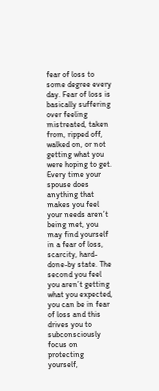fear of loss to some degree every day. Fear of loss is basically suffering over feeling mistreated, taken from, ripped off, walked on, or not getting what you were hoping to get. Every time your spouse does anything that makes you feel your needs aren’t being met, you may find yourself in a fear of loss, scarcity, hard-done-by state. The second you feel you aren’t getting what you expected, you can be in fear of loss and this drives you to subconsciously focus on protecting yourself,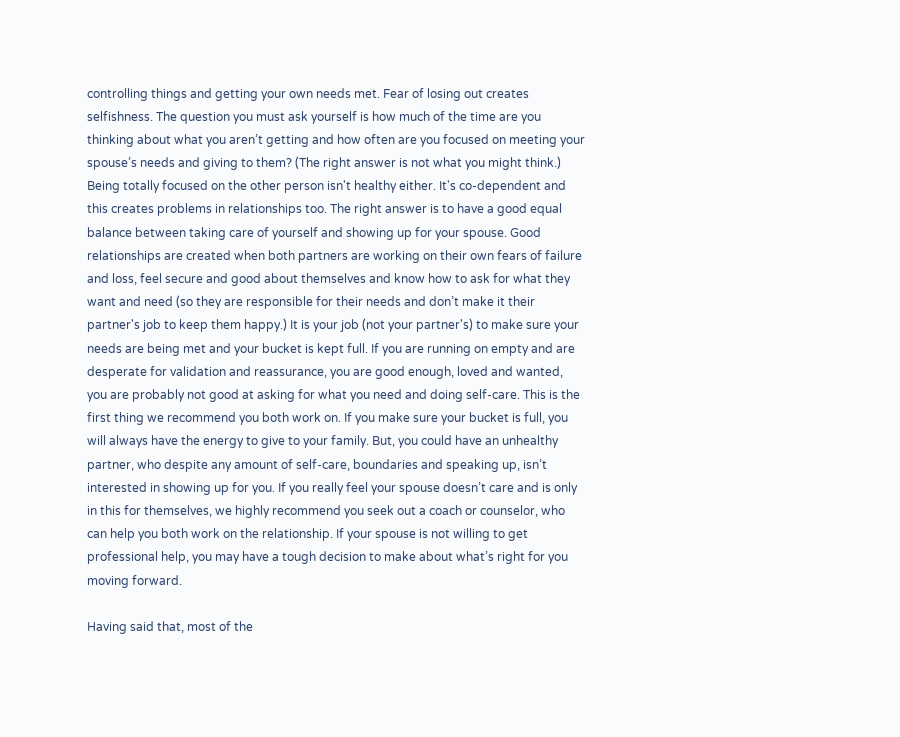controlling things and getting your own needs met. Fear of losing out creates selfishness. The question you must ask yourself is how much of the time are you thinking about what you aren’t getting and how often are you focused on meeting your spouse’s needs and giving to them? (The right answer is not what you might think.) Being totally focused on the other person isn't healthy either. It's co-dependent and this creates problems in relationships too. The right answer is to have a good equal balance between taking care of yourself and showing up for your spouse. Good relationships are created when both partners are working on their own fears of failure and loss, feel secure and good about themselves and know how to ask for what they want and need (so they are responsible for their needs and don’t make it their partner's job to keep them happy.) It is your job (not your partner's) to make sure your needs are being met and your bucket is kept full. If you are running on empty and are desperate for validation and reassurance, you are good enough, loved and wanted, you are probably not good at asking for what you need and doing self-care. This is the first thing we recommend you both work on. If you make sure your bucket is full, you will always have the energy to give to your family. But, you could have an unhealthy partner, who despite any amount of self-care, boundaries and speaking up, isn’t interested in showing up for you. If you really feel your spouse doesn’t care and is only in this for themselves, we highly recommend you seek out a coach or counselor, who can help you both work on the relationship. If your spouse is not willing to get professional help, you may have a tough decision to make about what’s right for you moving forward.

Having said that, most of the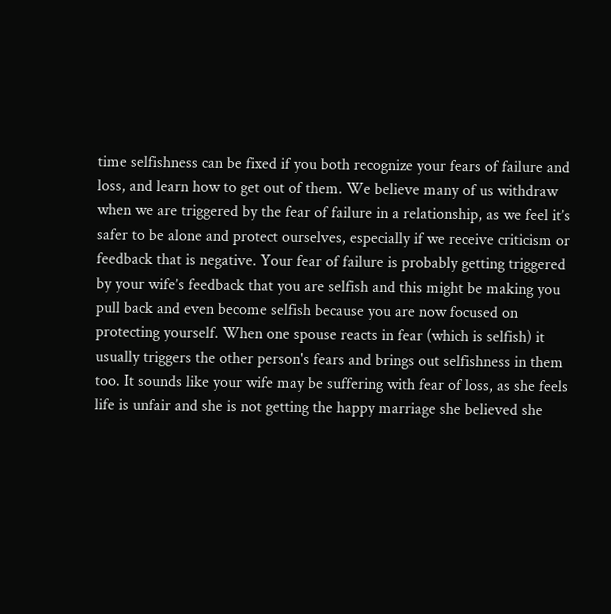time selfishness can be fixed if you both recognize your fears of failure and loss, and learn how to get out of them. We believe many of us withdraw when we are triggered by the fear of failure in a relationship, as we feel it’s safer to be alone and protect ourselves, especially if we receive criticism or feedback that is negative. Your fear of failure is probably getting triggered by your wife’s feedback that you are selfish and this might be making you pull back and even become selfish because you are now focused on protecting yourself. When one spouse reacts in fear (which is selfish) it usually triggers the other person's fears and brings out selfishness in them too. It sounds like your wife may be suffering with fear of loss, as she feels life is unfair and she is not getting the happy marriage she believed she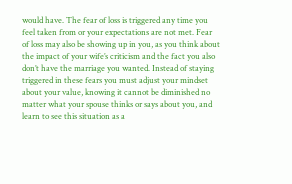would have. The fear of loss is triggered any time you feel taken from or your expectations are not met. Fear of loss may also be showing up in you, as you think about the impact of your wife’s criticism and the fact you also don’t have the marriage you wanted. Instead of staying triggered in these fears you must adjust your mindset about your value, knowing it cannot be diminished no matter what your spouse thinks or says about you, and learn to see this situation as a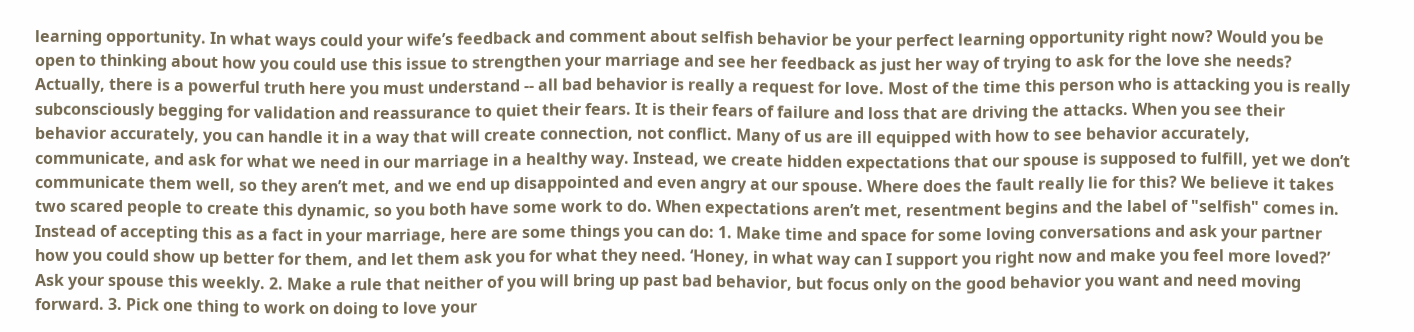learning opportunity. In what ways could your wife’s feedback and comment about selfish behavior be your perfect learning opportunity right now? Would you be open to thinking about how you could use this issue to strengthen your marriage and see her feedback as just her way of trying to ask for the love she needs? Actually, there is a powerful truth here you must understand -- all bad behavior is really a request for love. Most of the time this person who is attacking you is really subconsciously begging for validation and reassurance to quiet their fears. It is their fears of failure and loss that are driving the attacks. When you see their behavior accurately, you can handle it in a way that will create connection, not conflict. Many of us are ill equipped with how to see behavior accurately, communicate, and ask for what we need in our marriage in a healthy way. Instead, we create hidden expectations that our spouse is supposed to fulfill, yet we don’t communicate them well, so they aren’t met, and we end up disappointed and even angry at our spouse. Where does the fault really lie for this? We believe it takes two scared people to create this dynamic, so you both have some work to do. When expectations aren’t met, resentment begins and the label of "selfish" comes in. Instead of accepting this as a fact in your marriage, here are some things you can do: 1. Make time and space for some loving conversations and ask your partner how you could show up better for them, and let them ask you for what they need. ‘Honey, in what way can I support you right now and make you feel more loved?’ Ask your spouse this weekly. 2. Make a rule that neither of you will bring up past bad behavior, but focus only on the good behavior you want and need moving forward. 3. Pick one thing to work on doing to love your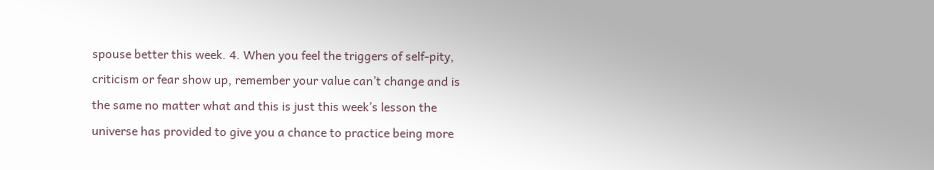spouse better this week. 4. When you feel the triggers of self-pity, criticism or fear show up, remember your value can’t change and is the same no matter what and this is just this week’s lesson the universe has provided to give you a chance to practice being more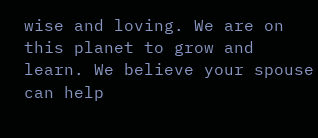wise and loving. We are on this planet to grow and learn. We believe your spouse can help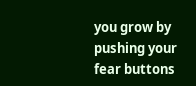you grow by pushing your fear buttons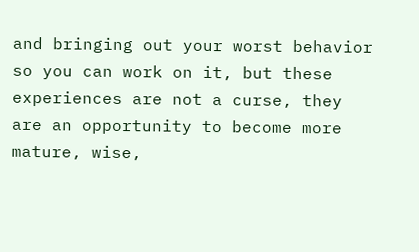and bringing out your worst behavior so you can work on it, but these experiences are not a curse, they are an opportunity to become more mature, wise,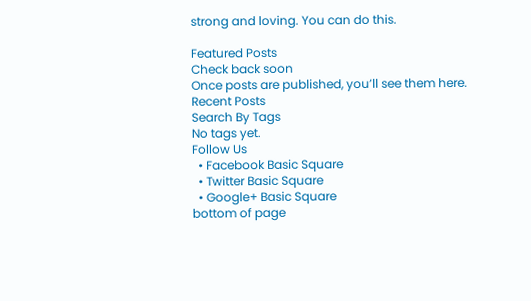strong and loving. You can do this.

Featured Posts
Check back soon
Once posts are published, you’ll see them here.
Recent Posts
Search By Tags
No tags yet.
Follow Us
  • Facebook Basic Square
  • Twitter Basic Square
  • Google+ Basic Square
bottom of page